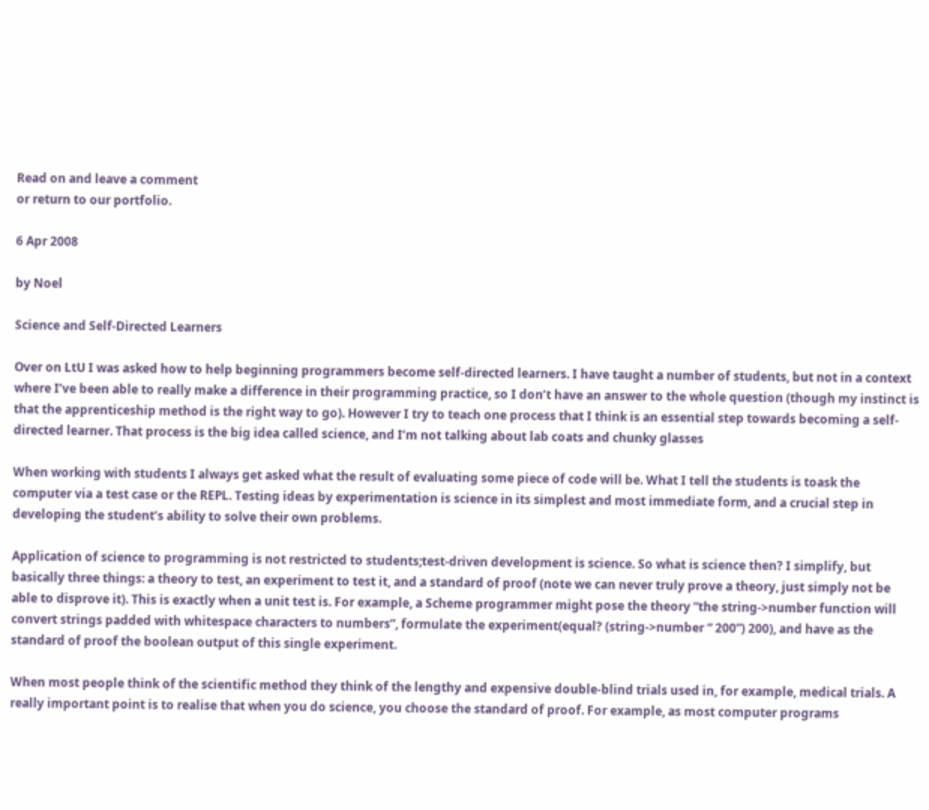Read on and leave a comment
or return to our portfolio.

6 Apr 2008

by Noel

Science and Self-Directed Learners

Over on LtU I was asked how to help beginning programmers become self-directed learners. I have taught a number of students, but not in a context where I’ve been able to really make a difference in their programming practice, so I don’t have an answer to the whole question (though my instinct is that the apprenticeship method is the right way to go). However I try to teach one process that I think is an essential step towards becoming a self-directed learner. That process is the big idea called science, and I’m not talking about lab coats and chunky glasses

When working with students I always get asked what the result of evaluating some piece of code will be. What I tell the students is toask the computer via a test case or the REPL. Testing ideas by experimentation is science in its simplest and most immediate form, and a crucial step in developing the student’s ability to solve their own problems.

Application of science to programming is not restricted to students;test-driven development is science. So what is science then? I simplify, but basically three things: a theory to test, an experiment to test it, and a standard of proof (note we can never truly prove a theory, just simply not be able to disprove it). This is exactly when a unit test is. For example, a Scheme programmer might pose the theory “the string->number function will convert strings padded with whitespace characters to numbers”, formulate the experiment(equal? (string->number “ 200”) 200), and have as the standard of proof the boolean output of this single experiment.

When most people think of the scientific method they think of the lengthy and expensive double-blind trials used in, for example, medical trials. A really important point is to realise that when you do science, you choose the standard of proof. For example, as most computer programs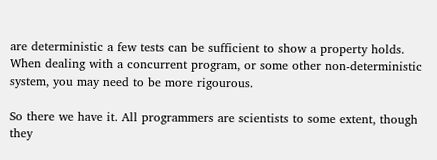are deterministic a few tests can be sufficient to show a property holds. When dealing with a concurrent program, or some other non-deterministic system, you may need to be more rigourous.

So there we have it. All programmers are scientists to some extent, though they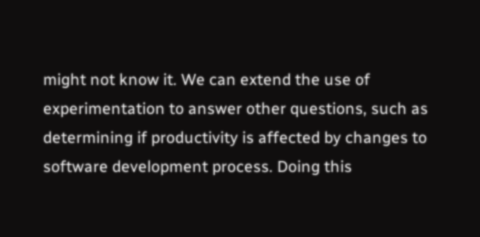might not know it. We can extend the use of experimentation to answer other questions, such as determining if productivity is affected by changes to software development process. Doing this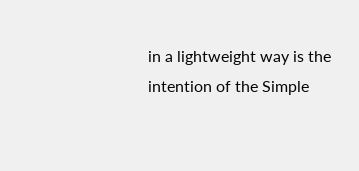in a lightweight way is the intention of the Simple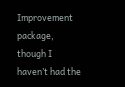Improvement package, though I haven’t had the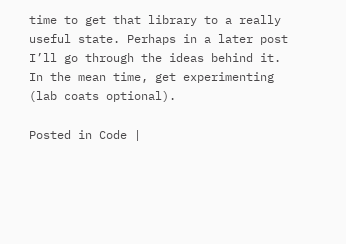time to get that library to a really useful state. Perhaps in a later post I’ll go through the ideas behind it. In the mean time, get experimenting (lab coats optional).

Posted in Code |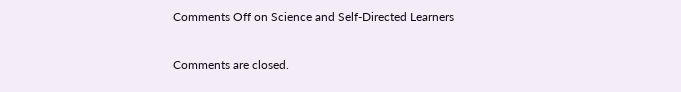Comments Off on Science and Self-Directed Learners

Comments are closed.